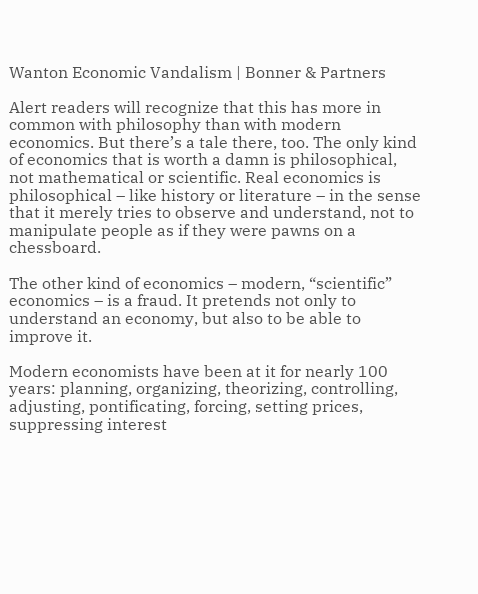Wanton Economic Vandalism | Bonner & Partners

Alert readers will recognize that this has more in common with philosophy than with modern economics. But there’s a tale there, too. The only kind of economics that is worth a damn is philosophical, not mathematical or scientific. Real economics is philosophical – like history or literature – in the sense that it merely tries to observe and understand, not to manipulate people as if they were pawns on a chessboard.

The other kind of economics – modern, “scientific” economics – is a fraud. It pretends not only to understand an economy, but also to be able to improve it.

Modern economists have been at it for nearly 100 years: planning, organizing, theorizing, controlling, adjusting, pontificating, forcing, setting prices, suppressing interest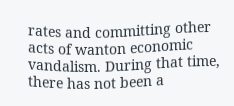rates and committing other acts of wanton economic vandalism. During that time, there has not been a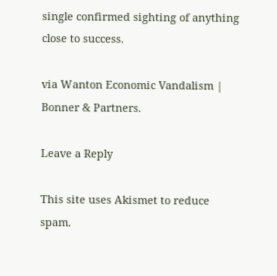single confirmed sighting of anything close to success.

via Wanton Economic Vandalism | Bonner & Partners.

Leave a Reply

This site uses Akismet to reduce spam.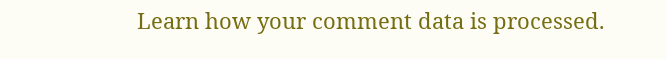Learn how your comment data is processed.